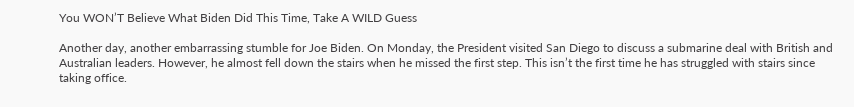You WON’T Believe What Biden Did This Time, Take A WILD Guess

Another day, another embarrassing stumble for Joe Biden. On Monday, the President visited San Diego to discuss a submarine deal with British and Australian leaders. However, he almost fell down the stairs when he missed the first step. This isn’t the first time he has struggled with stairs since taking office.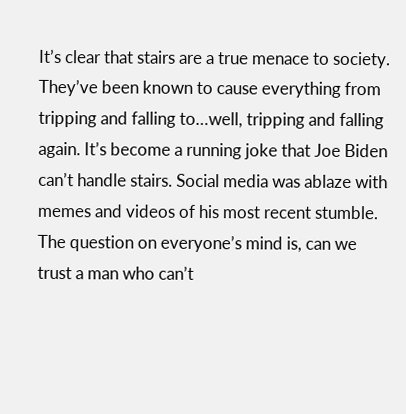It’s clear that stairs are a true menace to society. They’ve been known to cause everything from tripping and falling to…well, tripping and falling again. It’s become a running joke that Joe Biden can’t handle stairs. Social media was ablaze with memes and videos of his most recent stumble. The question on everyone’s mind is, can we trust a man who can’t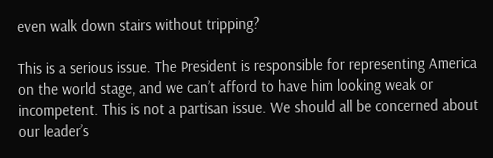even walk down stairs without tripping?

This is a serious issue. The President is responsible for representing America on the world stage, and we can’t afford to have him looking weak or incompetent. This is not a partisan issue. We should all be concerned about our leader’s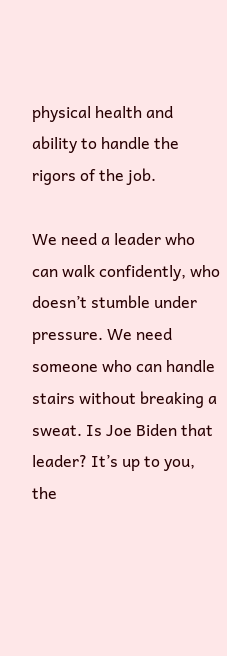physical health and ability to handle the rigors of the job.

We need a leader who can walk confidently, who doesn’t stumble under pressure. We need someone who can handle stairs without breaking a sweat. Is Joe Biden that leader? It’s up to you, the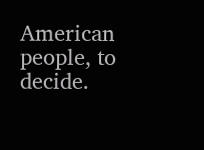American people, to decide.